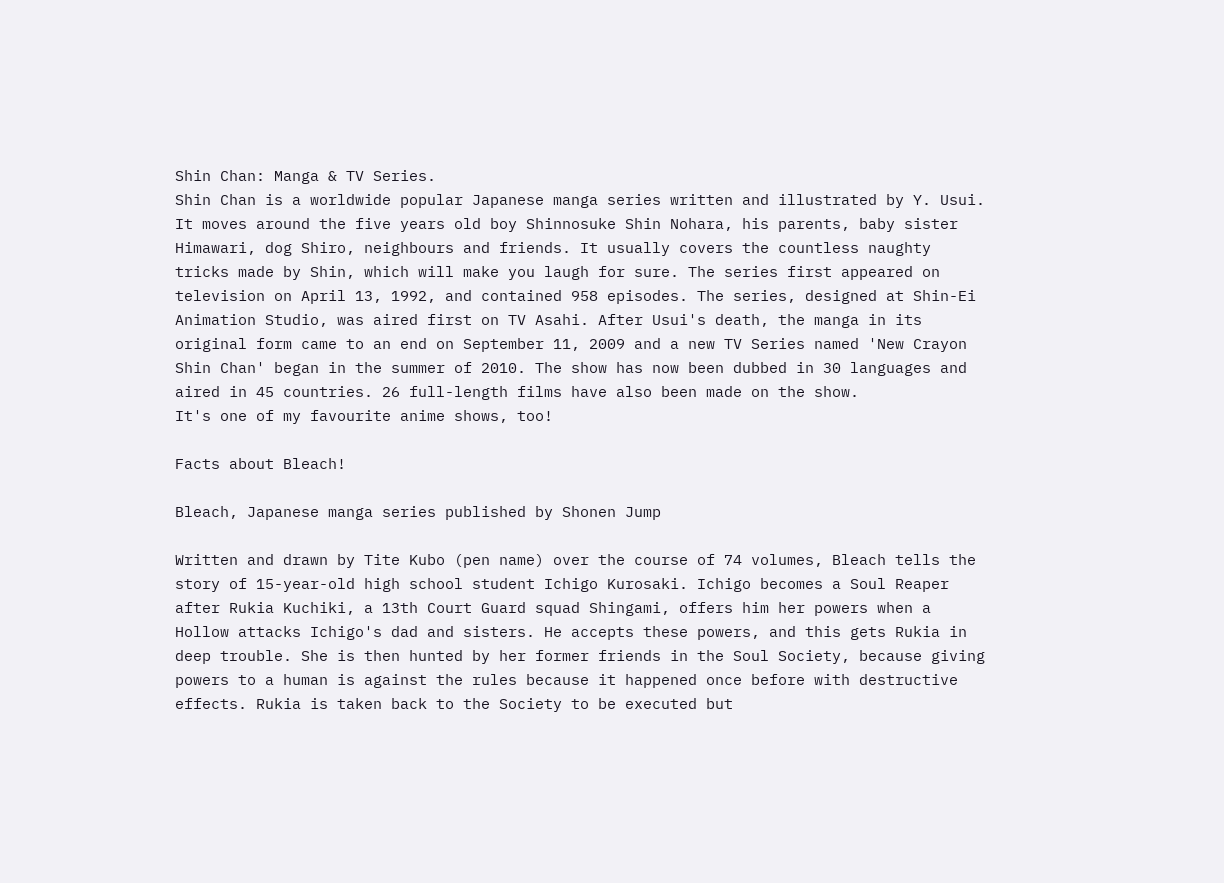Shin Chan: Manga & TV Series.
Shin Chan is a worldwide popular Japanese manga series written and illustrated by Y. Usui. It moves around the five years old boy Shinnosuke Shin Nohara, his parents, baby sister Himawari, dog Shiro, neighbours and friends. It usually covers the countless naughty tricks made by Shin, which will make you laugh for sure. The series first appeared on television on April 13, 1992, and contained 958 episodes. The series, designed at Shin-Ei Animation Studio, was aired first on TV Asahi. After Usui's death, the manga in its original form came to an end on September 11, 2009 and a new TV Series named 'New Crayon Shin Chan' began in the summer of 2010. The show has now been dubbed in 30 languages and aired in 45 countries. 26 full-length films have also been made on the show.
It's one of my favourite anime shows, too!

Facts about Bleach!

Bleach, Japanese manga series published by Shonen Jump

Written and drawn by Tite Kubo (pen name) over the course of 74 volumes, Bleach tells the story of 15-year-old high school student Ichigo Kurosaki. Ichigo becomes a Soul Reaper after Rukia Kuchiki, a 13th Court Guard squad Shingami, offers him her powers when a Hollow attacks Ichigo's dad and sisters. He accepts these powers, and this gets Rukia in deep trouble. She is then hunted by her former friends in the Soul Society, because giving powers to a human is against the rules because it happened once before with destructive effects. Rukia is taken back to the Society to be executed but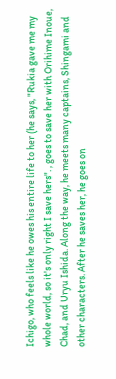Ichigo, who feels like he owes his entire life to her (he says, "Rukia gave me my whole world, so it's only right I save hers". , goes to save her with Orihime Inoue, Chad, and Uryu Ishida. Along the way, he meets many captains, Shingami and other characters. After he saves her, he goes on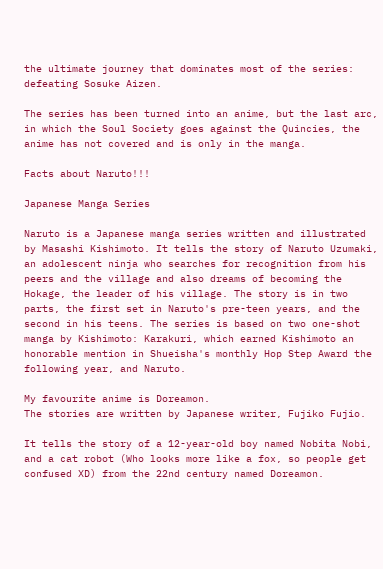the ultimate journey that dominates most of the series: defeating Sosuke Aizen.

The series has been turned into an anime, but the last arc, in which the Soul Society goes against the Quincies, the anime has not covered and is only in the manga.

Facts about Naruto!!!

Japanese Manga Series

Naruto is a Japanese manga series written and illustrated by Masashi Kishimoto. It tells the story of Naruto Uzumaki, an adolescent ninja who searches for recognition from his peers and the village and also dreams of becoming the Hokage, the leader of his village. The story is in two parts, the first set in Naruto's pre-teen years, and the second in his teens. The series is based on two one-shot manga by Kishimoto: Karakuri, which earned Kishimoto an honorable mention in Shueisha's monthly Hop Step Award the following year, and Naruto.

My favourite anime is Doreamon.
The stories are written by Japanese writer, Fujiko Fujio.

It tells the story of a 12-year-old boy named Nobita Nobi, and a cat robot (Who looks more like a fox, so people get confused XD) from the 22nd century named Doreamon.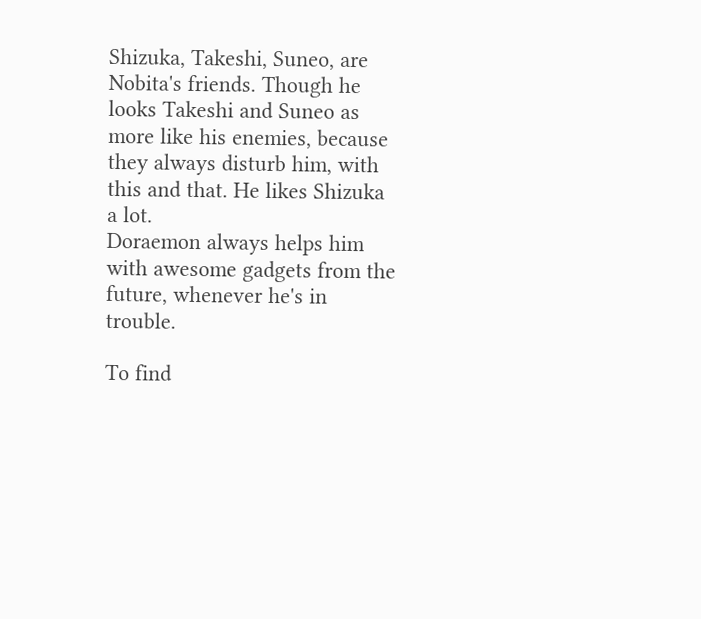Shizuka, Takeshi, Suneo, are Nobita's friends. Though he looks Takeshi and Suneo as more like his enemies, because they always disturb him, with this and that. He likes Shizuka a lot.
Doraemon always helps him with awesome gadgets from the future, whenever he's in trouble.

To find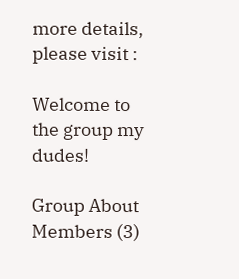more details, please visit :

Welcome to the group my dudes!

Group About
Members (3)